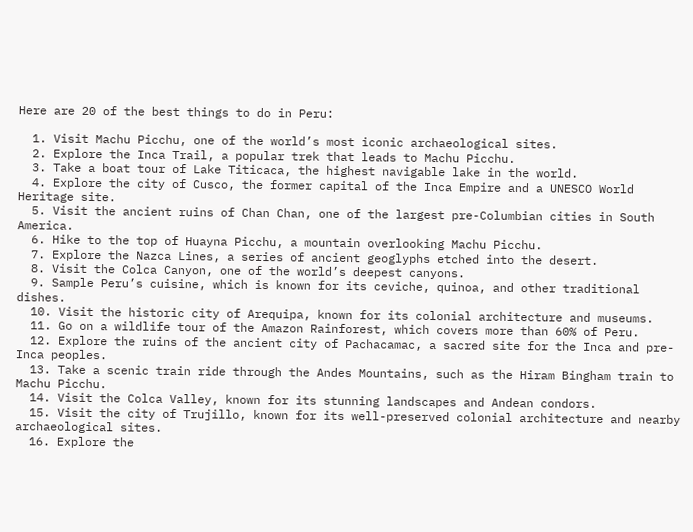Here are 20 of the best things to do in Peru:

  1. Visit Machu Picchu, one of the world’s most iconic archaeological sites.
  2. Explore the Inca Trail, a popular trek that leads to Machu Picchu.
  3. Take a boat tour of Lake Titicaca, the highest navigable lake in the world.
  4. Explore the city of Cusco, the former capital of the Inca Empire and a UNESCO World Heritage site.
  5. Visit the ancient ruins of Chan Chan, one of the largest pre-Columbian cities in South America.
  6. Hike to the top of Huayna Picchu, a mountain overlooking Machu Picchu.
  7. Explore the Nazca Lines, a series of ancient geoglyphs etched into the desert.
  8. Visit the Colca Canyon, one of the world’s deepest canyons.
  9. Sample Peru’s cuisine, which is known for its ceviche, quinoa, and other traditional dishes.
  10. Visit the historic city of Arequipa, known for its colonial architecture and museums.
  11. Go on a wildlife tour of the Amazon Rainforest, which covers more than 60% of Peru.
  12. Explore the ruins of the ancient city of Pachacamac, a sacred site for the Inca and pre-Inca peoples.
  13. Take a scenic train ride through the Andes Mountains, such as the Hiram Bingham train to Machu Picchu.
  14. Visit the Colca Valley, known for its stunning landscapes and Andean condors.
  15. Visit the city of Trujillo, known for its well-preserved colonial architecture and nearby archaeological sites.
  16. Explore the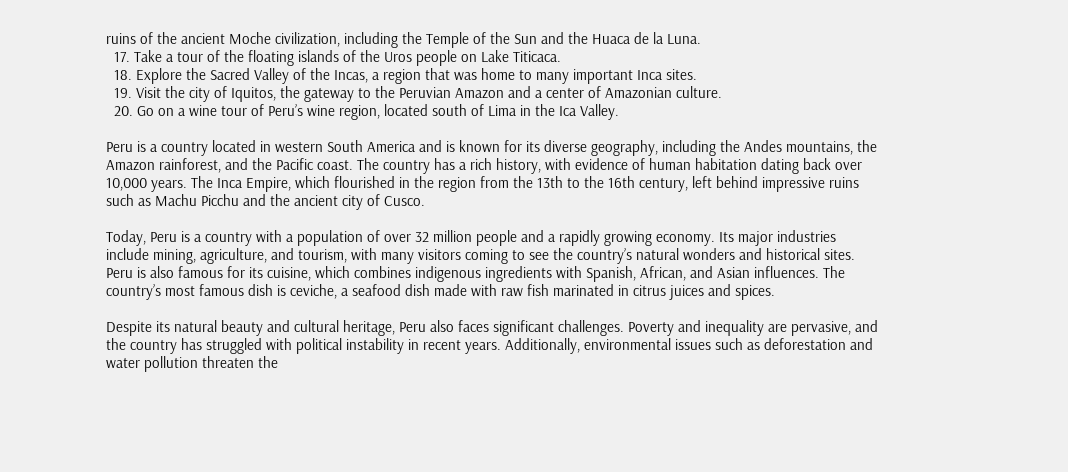ruins of the ancient Moche civilization, including the Temple of the Sun and the Huaca de la Luna.
  17. Take a tour of the floating islands of the Uros people on Lake Titicaca.
  18. Explore the Sacred Valley of the Incas, a region that was home to many important Inca sites.
  19. Visit the city of Iquitos, the gateway to the Peruvian Amazon and a center of Amazonian culture.
  20. Go on a wine tour of Peru’s wine region, located south of Lima in the Ica Valley.

Peru is a country located in western South America and is known for its diverse geography, including the Andes mountains, the Amazon rainforest, and the Pacific coast. The country has a rich history, with evidence of human habitation dating back over 10,000 years. The Inca Empire, which flourished in the region from the 13th to the 16th century, left behind impressive ruins such as Machu Picchu and the ancient city of Cusco.

Today, Peru is a country with a population of over 32 million people and a rapidly growing economy. Its major industries include mining, agriculture, and tourism, with many visitors coming to see the country’s natural wonders and historical sites. Peru is also famous for its cuisine, which combines indigenous ingredients with Spanish, African, and Asian influences. The country’s most famous dish is ceviche, a seafood dish made with raw fish marinated in citrus juices and spices.

Despite its natural beauty and cultural heritage, Peru also faces significant challenges. Poverty and inequality are pervasive, and the country has struggled with political instability in recent years. Additionally, environmental issues such as deforestation and water pollution threaten the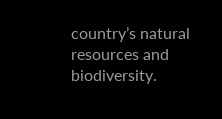country’s natural resources and biodiversity.